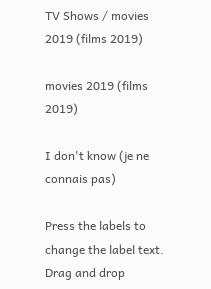TV Shows / movies 2019 (films 2019)

movies 2019 (films 2019)

I don't know (je ne connais pas)

Press the labels to change the label text. Drag and drop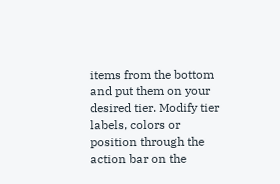items from the bottom and put them on your desired tier. Modify tier labels, colors or position through the action bar on the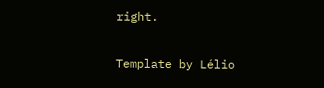right.

Template by Lélio